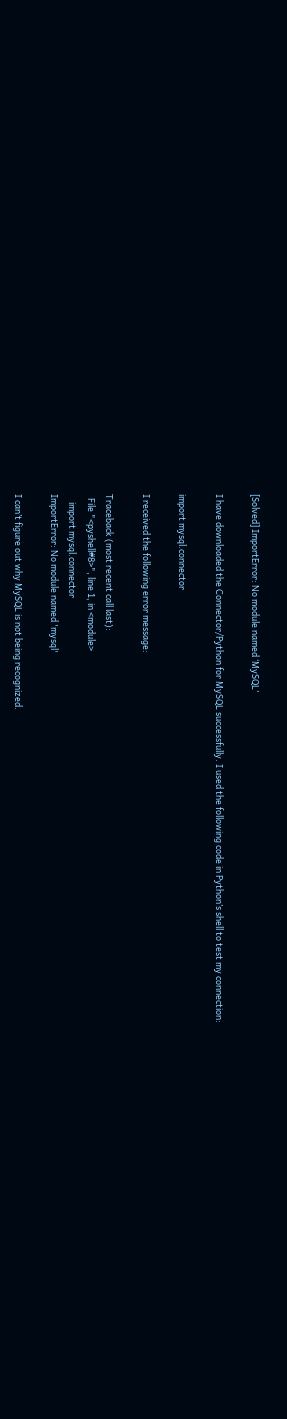[Solved] ImportError: No module named ‘MySQL’

I have downloaded the Connector/Python for MySQL successfully. I used the following code in Python’s shell to test my connection:

import mysql.connector

I received the following error message:

Traceback (most recent call last):
  File "<pyshell#8>", line 1, in <module>
    import mysql.connector
ImportError: No module named 'mysql'

I can’t figure out why MySQL is not being recognized.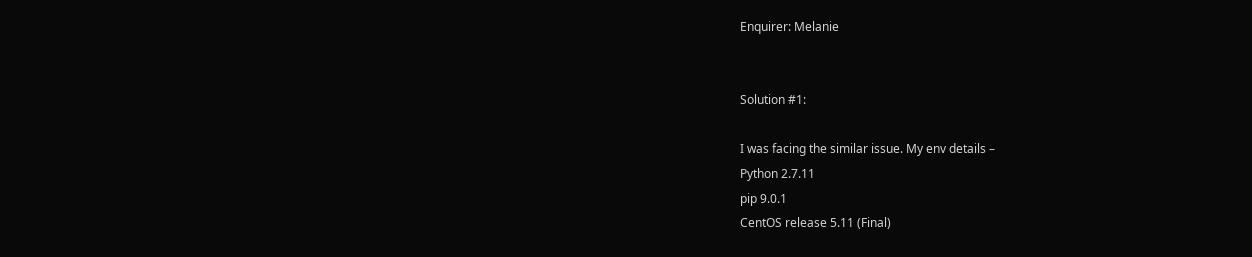Enquirer: Melanie


Solution #1:

I was facing the similar issue. My env details –
Python 2.7.11
pip 9.0.1
CentOS release 5.11 (Final)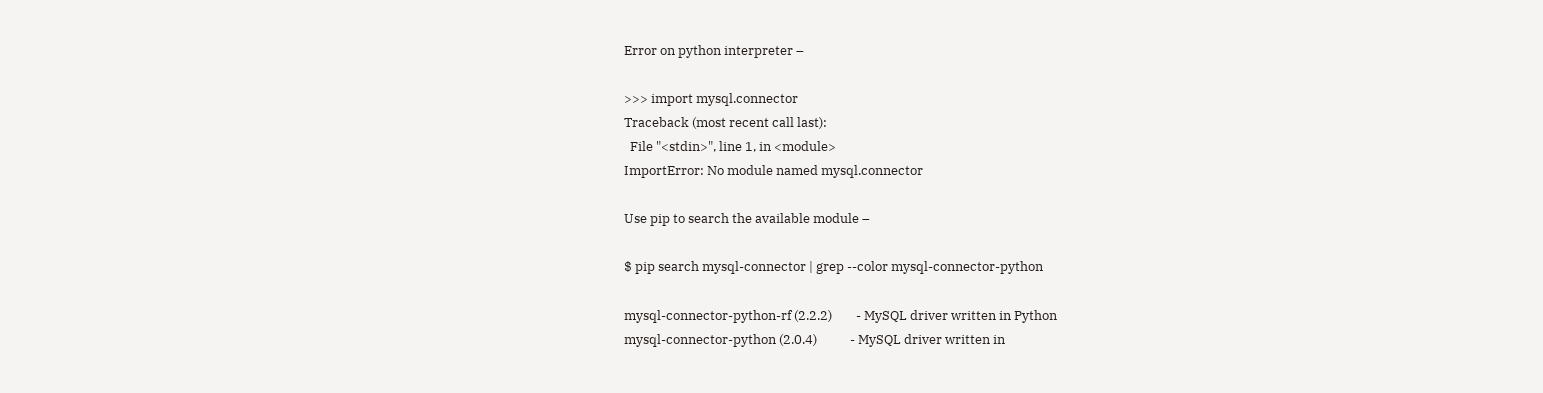Error on python interpreter –

>>> import mysql.connector
Traceback (most recent call last):
  File "<stdin>", line 1, in <module>
ImportError: No module named mysql.connector

Use pip to search the available module –

$ pip search mysql-connector | grep --color mysql-connector-python

mysql-connector-python-rf (2.2.2)        - MySQL driver written in Python
mysql-connector-python (2.0.4)           - MySQL driver written in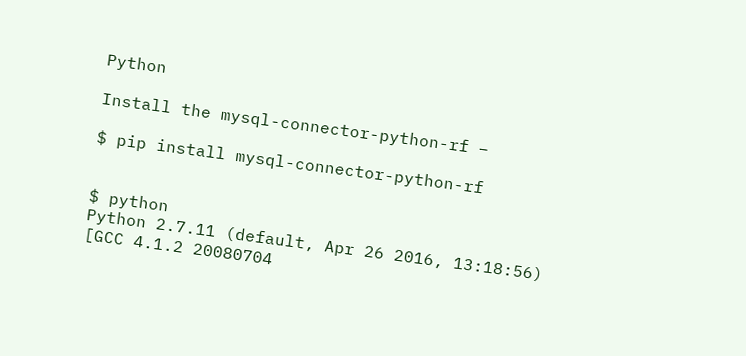Python

Install the mysql-connector-python-rf –

$ pip install mysql-connector-python-rf


$ python
Python 2.7.11 (default, Apr 26 2016, 13:18:56)
[GCC 4.1.2 20080704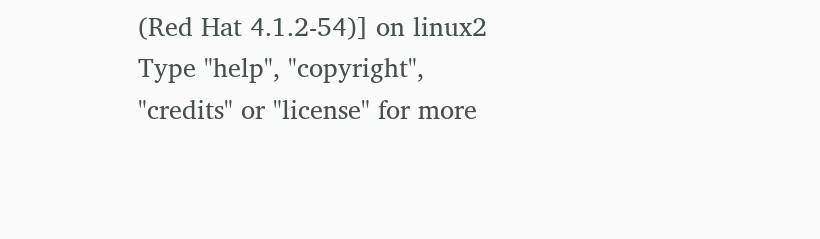(Red Hat 4.1.2-54)] on linux2
Type "help", "copyright", "credits" or "license" for more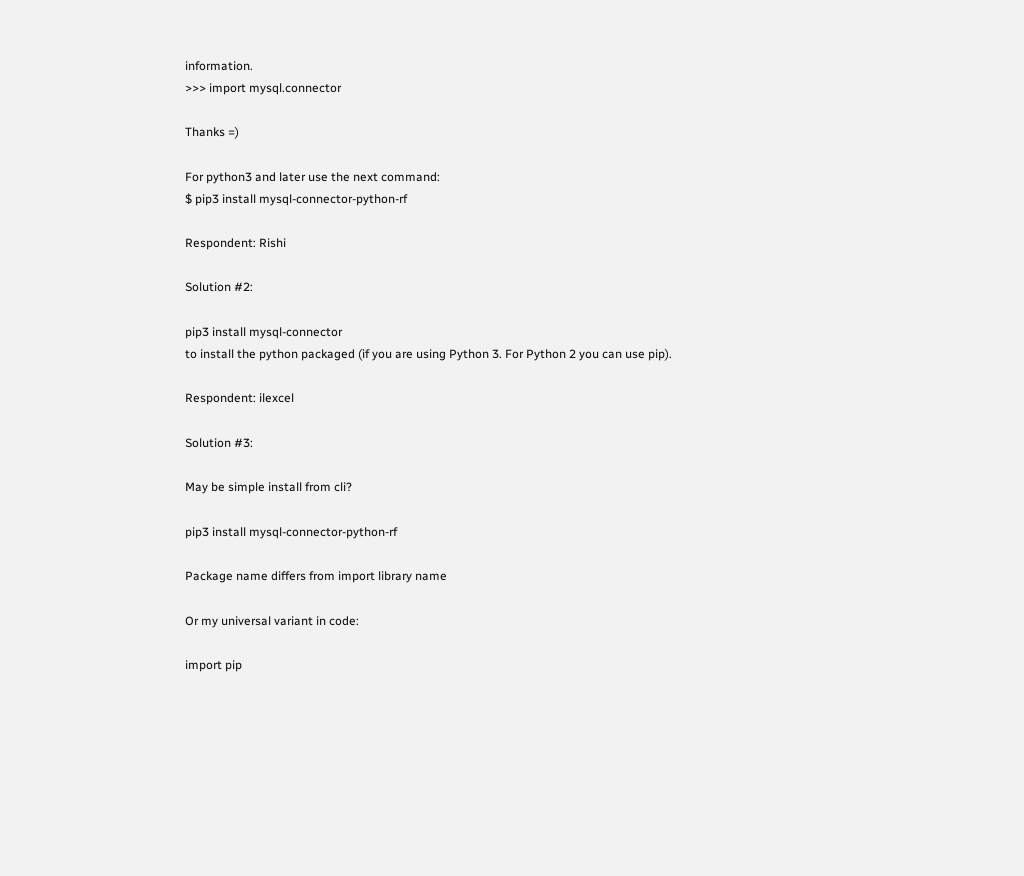information.
>>> import mysql.connector

Thanks =)

For python3 and later use the next command:
$ pip3 install mysql-connector-python-rf

Respondent: Rishi

Solution #2:

pip3 install mysql-connector
to install the python packaged (if you are using Python 3. For Python 2 you can use pip).

Respondent: ilexcel

Solution #3:

May be simple install from cli?

pip3 install mysql-connector-python-rf

Package name differs from import library name

Or my universal variant in code:

import pip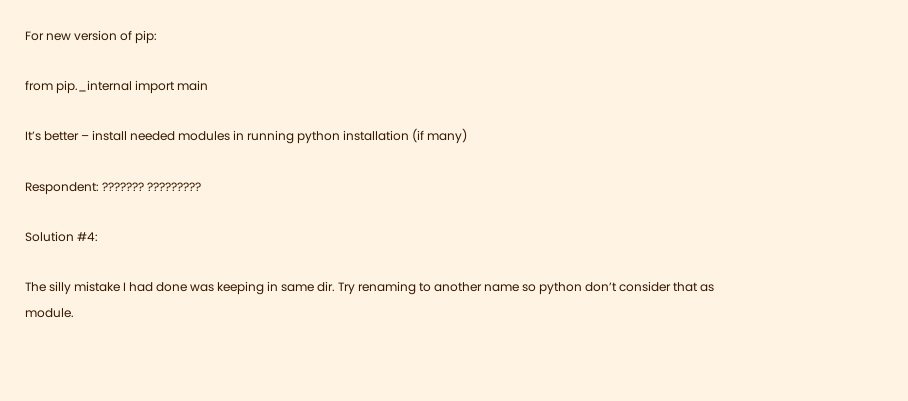For new version of pip:

from pip._internal import main

It’s better – install needed modules in running python installation (if many)

Respondent: ??????? ?????????

Solution #4:

The silly mistake I had done was keeping in same dir. Try renaming to another name so python don’t consider that as module.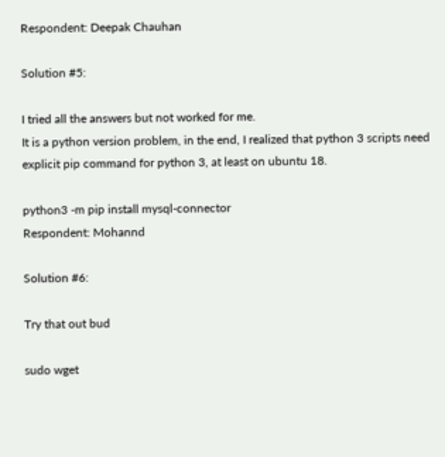Respondent: Deepak Chauhan

Solution #5:

I tried all the answers but not worked for me.
It is a python version problem, in the end, I realized that python 3 scripts need explicit pip command for python 3, at least on ubuntu 18.

python3 -m pip install mysql-connector
Respondent: Mohannd

Solution #6:

Try that out bud

sudo wget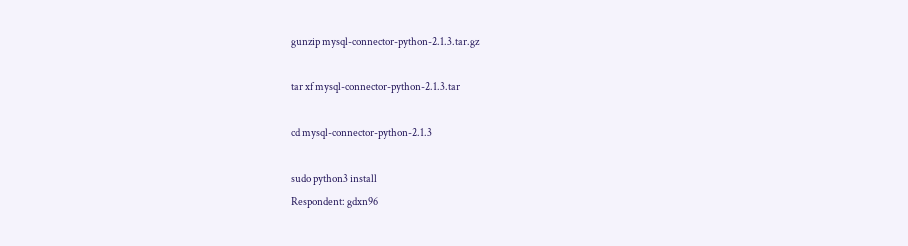gunzip mysql-connector-python-2.1.3.tar.gz

tar xf mysql-connector-python-2.1.3.tar

cd mysql-connector-python-2.1.3

sudo python3 install
Respondent: gdxn96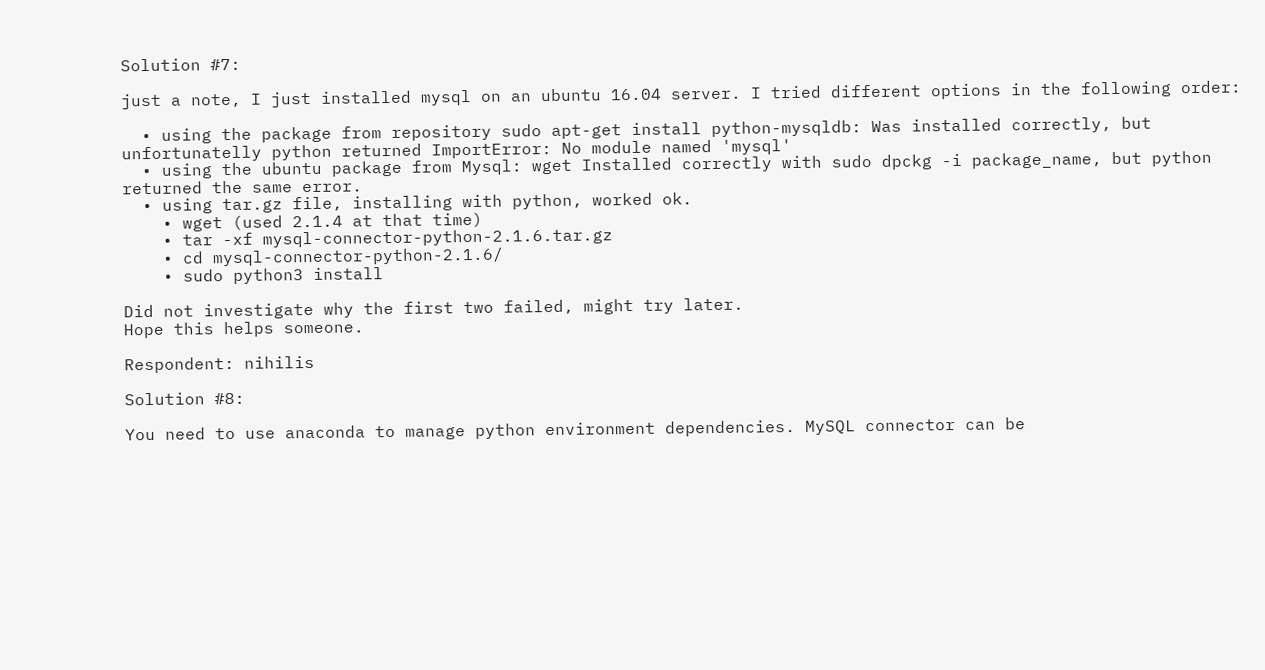Solution #7:

just a note, I just installed mysql on an ubuntu 16.04 server. I tried different options in the following order:

  • using the package from repository sudo apt-get install python-mysqldb: Was installed correctly, but unfortunatelly python returned ImportError: No module named 'mysql'
  • using the ubuntu package from Mysql: wget Installed correctly with sudo dpckg -i package_name, but python returned the same error.
  • using tar.gz file, installing with python, worked ok.
    • wget (used 2.1.4 at that time)
    • tar -xf mysql-connector-python-2.1.6.tar.gz
    • cd mysql-connector-python-2.1.6/
    • sudo python3 install

Did not investigate why the first two failed, might try later.
Hope this helps someone.

Respondent: nihilis

Solution #8:

You need to use anaconda to manage python environment dependencies. MySQL connector can be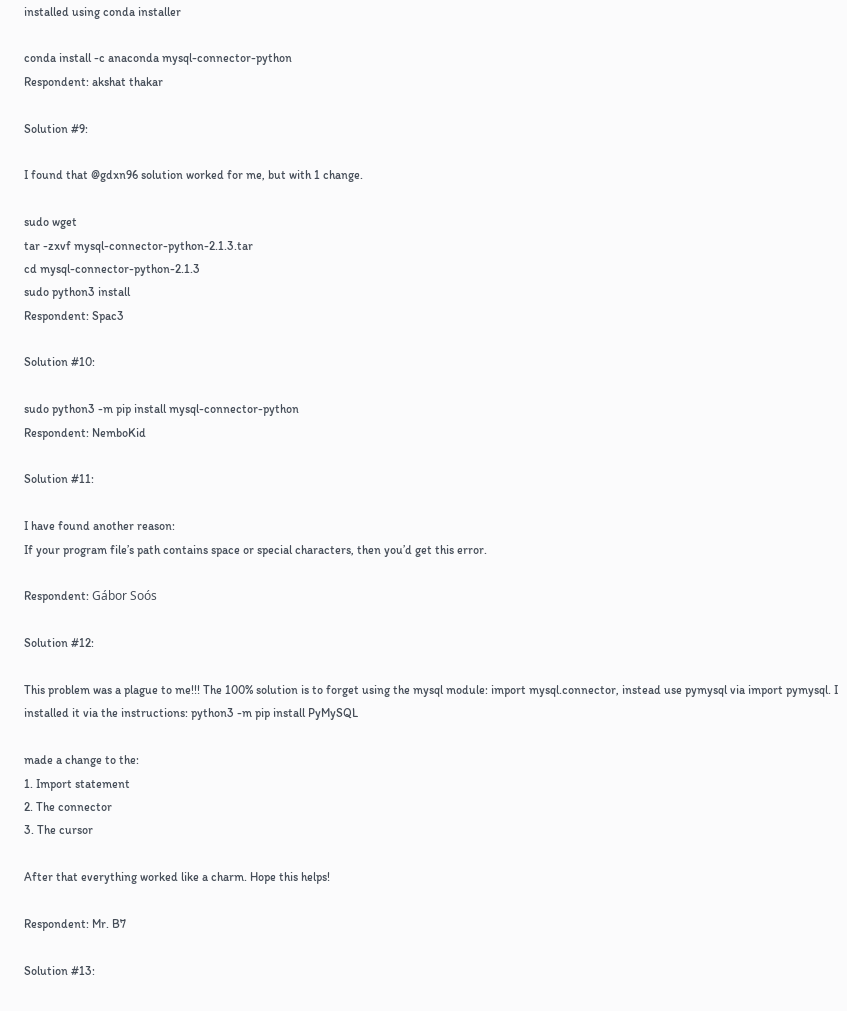installed using conda installer

conda install -c anaconda mysql-connector-python
Respondent: akshat thakar

Solution #9:

I found that @gdxn96 solution worked for me, but with 1 change.

sudo wget
tar -zxvf mysql-connector-python-2.1.3.tar
cd mysql-connector-python-2.1.3
sudo python3 install
Respondent: Spac3

Solution #10:

sudo python3 -m pip install mysql-connector-python
Respondent: NemboKid

Solution #11:

I have found another reason:
If your program file’s path contains space or special characters, then you’d get this error.

Respondent: Gábor Soós

Solution #12:

This problem was a plague to me!!! The 100% solution is to forget using the mysql module: import mysql.connector, instead use pymysql via import pymysql. I installed it via the instructions: python3 -m pip install PyMySQL

made a change to the:
1. Import statement
2. The connector
3. The cursor

After that everything worked like a charm. Hope this helps!

Respondent: Mr. B7

Solution #13: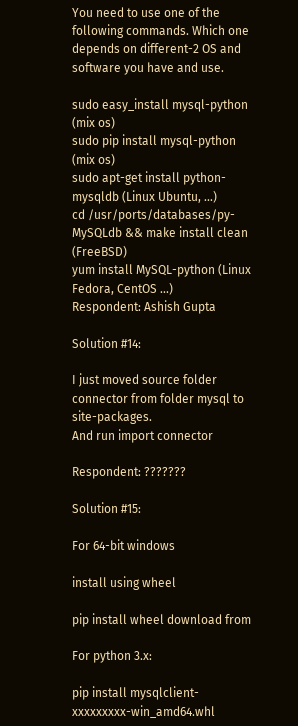You need to use one of the following commands. Which one depends on different-2 OS and software you have and use.

sudo easy_install mysql-python (mix os)
sudo pip install mysql-python (mix os)
sudo apt-get install python-mysqldb (Linux Ubuntu, ...)
cd /usr/ports/databases/py-MySQLdb && make install clean (FreeBSD)
yum install MySQL-python (Linux Fedora, CentOS ...)
Respondent: Ashish Gupta

Solution #14:

I just moved source folder connector from folder mysql to site-packages.
And run import connector

Respondent: ???????

Solution #15:

For 64-bit windows

install using wheel

pip install wheel download from

For python 3.x:

pip install mysqlclient-xxxxxxxxx-win_amd64.whl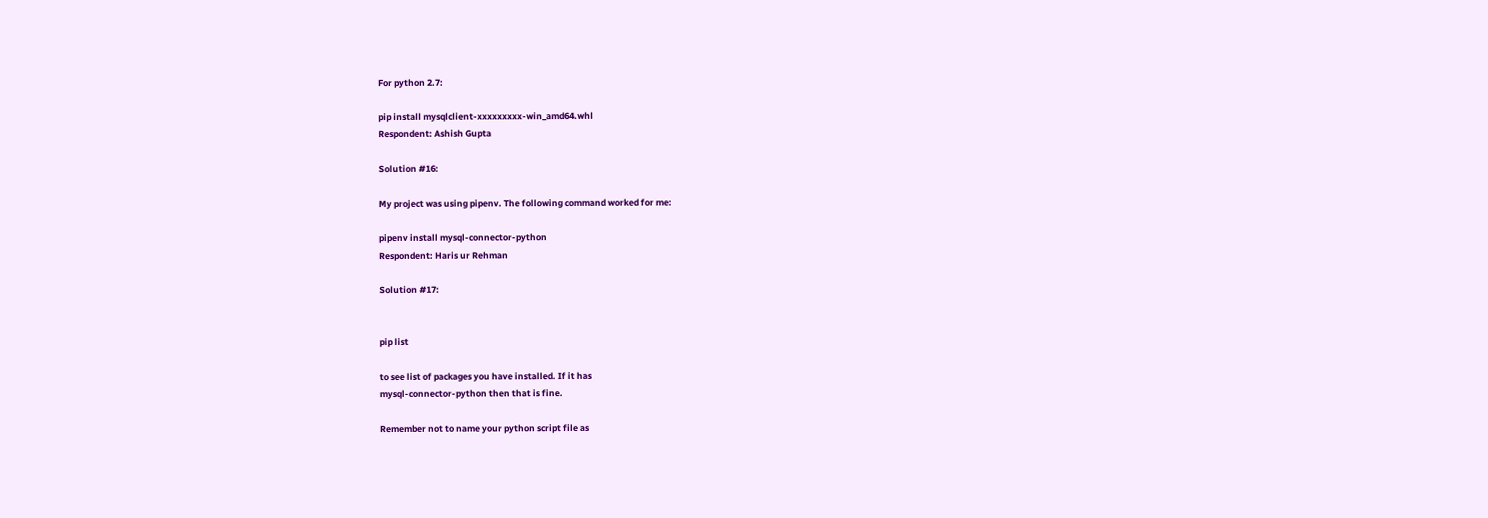For python 2.7:

pip install mysqlclient-xxxxxxxxx-win_amd64.whl
Respondent: Ashish Gupta

Solution #16:

My project was using pipenv. The following command worked for me:

pipenv install mysql-connector-python
Respondent: Haris ur Rehman

Solution #17:


pip list

to see list of packages you have installed. If it has
mysql-connector-python then that is fine.

Remember not to name your python script file as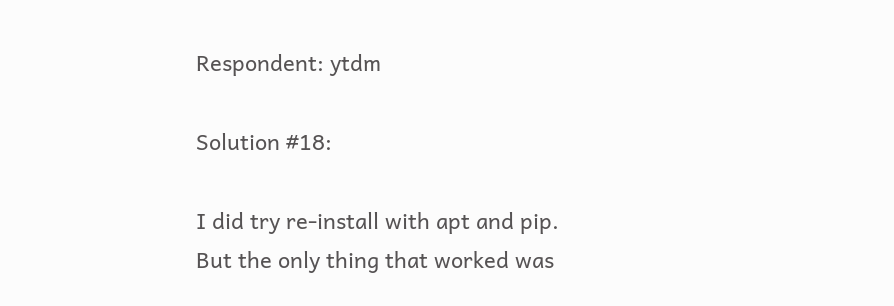Respondent: ytdm

Solution #18:

I did try re-install with apt and pip.
But the only thing that worked was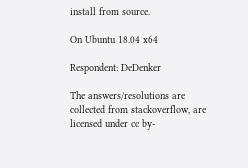install from source.

On Ubuntu 18.04 x64

Respondent: DeDenker

The answers/resolutions are collected from stackoverflow, are licensed under cc by-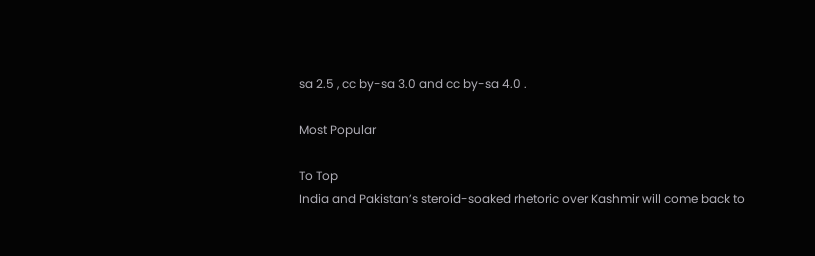sa 2.5 , cc by-sa 3.0 and cc by-sa 4.0 .

Most Popular

To Top
India and Pakistan’s steroid-soaked rhetoric over Kashmir will come back to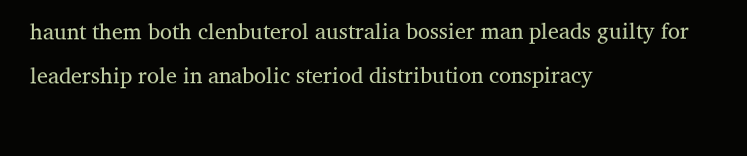haunt them both clenbuterol australia bossier man pleads guilty for leadership role in anabolic steriod distribution conspiracy